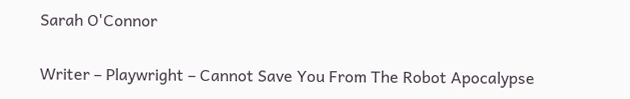Sarah O'Connor

Writer – Playwright – Cannot Save You From The Robot Apocalypse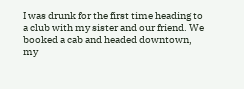I was drunk for the first time heading to a club with my sister and our friend. We booked a cab and headed downtown, my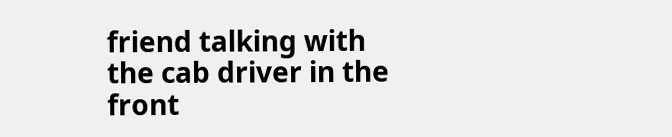friend talking with the cab driver in the front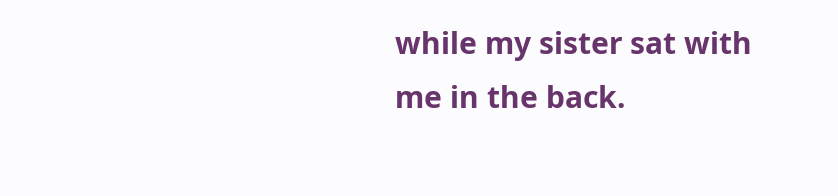while my sister sat with me in the back.